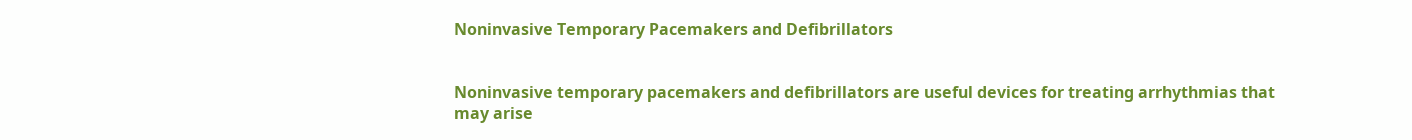Noninvasive Temporary Pacemakers and Defibrillators


Noninvasive temporary pacemakers and defibrillators are useful devices for treating arrhythmias that may arise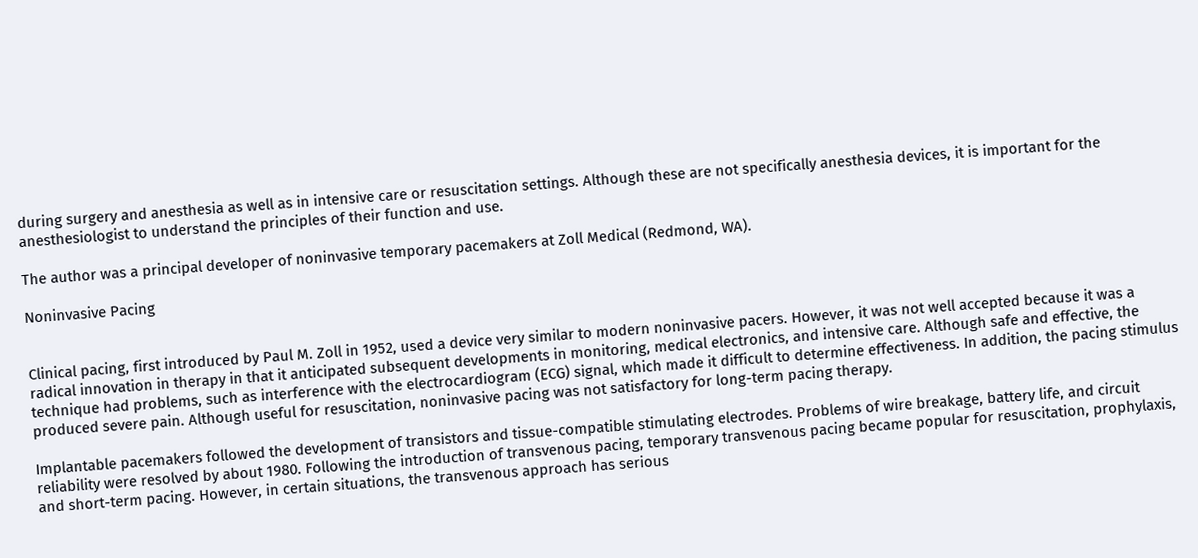during surgery and anesthesia as well as in intensive care or resuscitation settings. Although these are not specifically anesthesia devices, it is important for the anesthesiologist to understand the principles of their function and use.

The author was a principal developer of noninvasive temporary pacemakers at Zoll Medical (Redmond, WA).

Noninvasive Pacing


Clinical pacing, first introduced by Paul M. Zoll in 1952, used a device very similar to modern noninvasive pacers. However, it was not well accepted because it was a radical innovation in therapy in that it anticipated subsequent developments in monitoring, medical electronics, and intensive care. Although safe and effective, the technique had problems, such as interference with the electrocardiogram (ECG) signal, which made it difficult to determine effectiveness. In addition, the pacing stimulus produced severe pain. Although useful for resuscitation, noninvasive pacing was not satisfactory for long-term pacing therapy.

Implantable pacemakers followed the development of transistors and tissue-compatible stimulating electrodes. Problems of wire breakage, battery life, and circuit reliability were resolved by about 1980. Following the introduction of transvenous pacing, temporary transvenous pacing became popular for resuscitation, prophylaxis, and short-term pacing. However, in certain situations, the transvenous approach has serious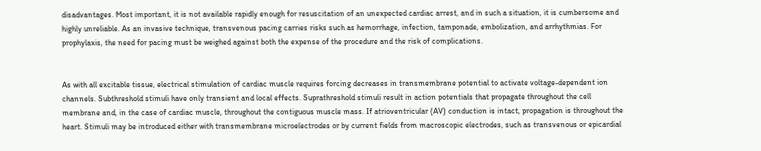disadvantages. Most important, it is not available rapidly enough for resuscitation of an unexpected cardiac arrest, and in such a situation, it is cumbersome and highly unreliable. As an invasive technique, transvenous pacing carries risks such as hemorrhage, infection, tamponade, embolization, and arrhythmias. For prophylaxis, the need for pacing must be weighed against both the expense of the procedure and the risk of complications.


As with all excitable tissue, electrical stimulation of cardiac muscle requires forcing decreases in transmembrane potential to activate voltage-dependent ion channels. Subthreshold stimuli have only transient and local effects. Suprathreshold stimuli result in action potentials that propagate throughout the cell membrane and, in the case of cardiac muscle, throughout the contiguous muscle mass. If atrioventricular (AV) conduction is intact, propagation is throughout the heart. Stimuli may be introduced either with transmembrane microelectrodes or by current fields from macroscopic electrodes, such as transvenous or epicardial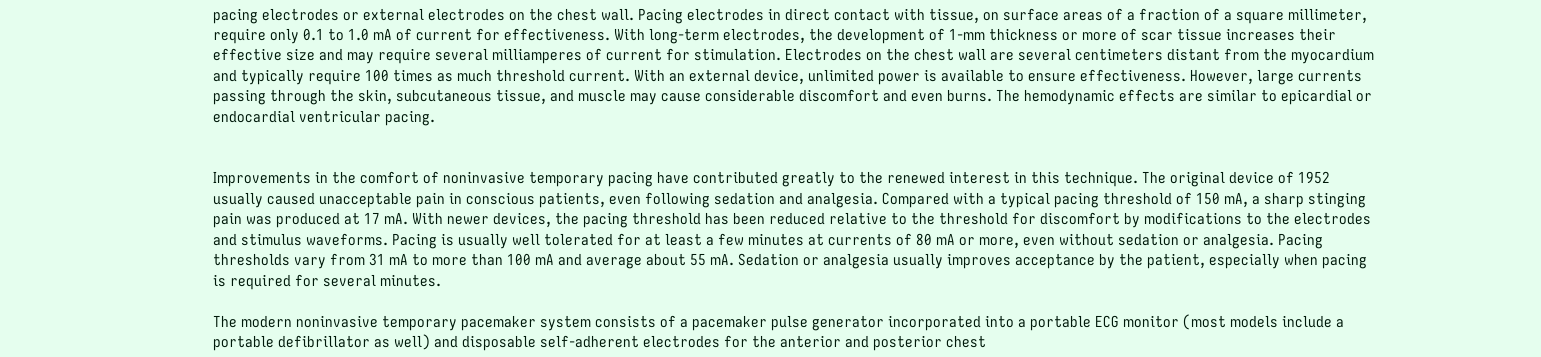pacing electrodes or external electrodes on the chest wall. Pacing electrodes in direct contact with tissue, on surface areas of a fraction of a square millimeter, require only 0.1 to 1.0 mA of current for effectiveness. With long-term electrodes, the development of 1-mm thickness or more of scar tissue increases their effective size and may require several milliamperes of current for stimulation. Electrodes on the chest wall are several centimeters distant from the myocardium and typically require 100 times as much threshold current. With an external device, unlimited power is available to ensure effectiveness. However, large currents passing through the skin, subcutaneous tissue, and muscle may cause considerable discomfort and even burns. The hemodynamic effects are similar to epicardial or endocardial ventricular pacing.


Improvements in the comfort of noninvasive temporary pacing have contributed greatly to the renewed interest in this technique. The original device of 1952 usually caused unacceptable pain in conscious patients, even following sedation and analgesia. Compared with a typical pacing threshold of 150 mA, a sharp stinging pain was produced at 17 mA. With newer devices, the pacing threshold has been reduced relative to the threshold for discomfort by modifications to the electrodes and stimulus waveforms. Pacing is usually well tolerated for at least a few minutes at currents of 80 mA or more, even without sedation or analgesia. Pacing thresholds vary from 31 mA to more than 100 mA and average about 55 mA. Sedation or analgesia usually improves acceptance by the patient, especially when pacing is required for several minutes.

The modern noninvasive temporary pacemaker system consists of a pacemaker pulse generator incorporated into a portable ECG monitor (most models include a portable defibrillator as well) and disposable self-adherent electrodes for the anterior and posterior chest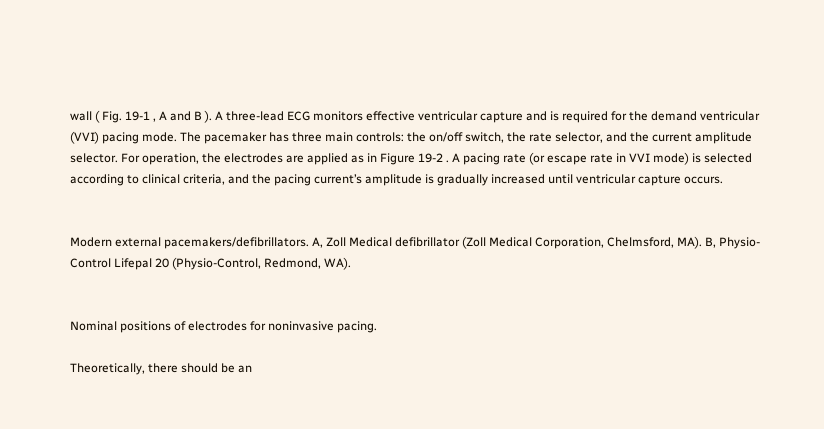wall ( Fig. 19-1 , A and B ). A three-lead ECG monitors effective ventricular capture and is required for the demand ventricular (VVI) pacing mode. The pacemaker has three main controls: the on/off switch, the rate selector, and the current amplitude selector. For operation, the electrodes are applied as in Figure 19-2 . A pacing rate (or escape rate in VVI mode) is selected according to clinical criteria, and the pacing current’s amplitude is gradually increased until ventricular capture occurs.


Modern external pacemakers/defibrillators. A, Zoll Medical defibrillator (Zoll Medical Corporation, Chelmsford, MA). B, Physio-Control Lifepal 20 (Physio-Control, Redmond, WA).


Nominal positions of electrodes for noninvasive pacing.

Theoretically, there should be an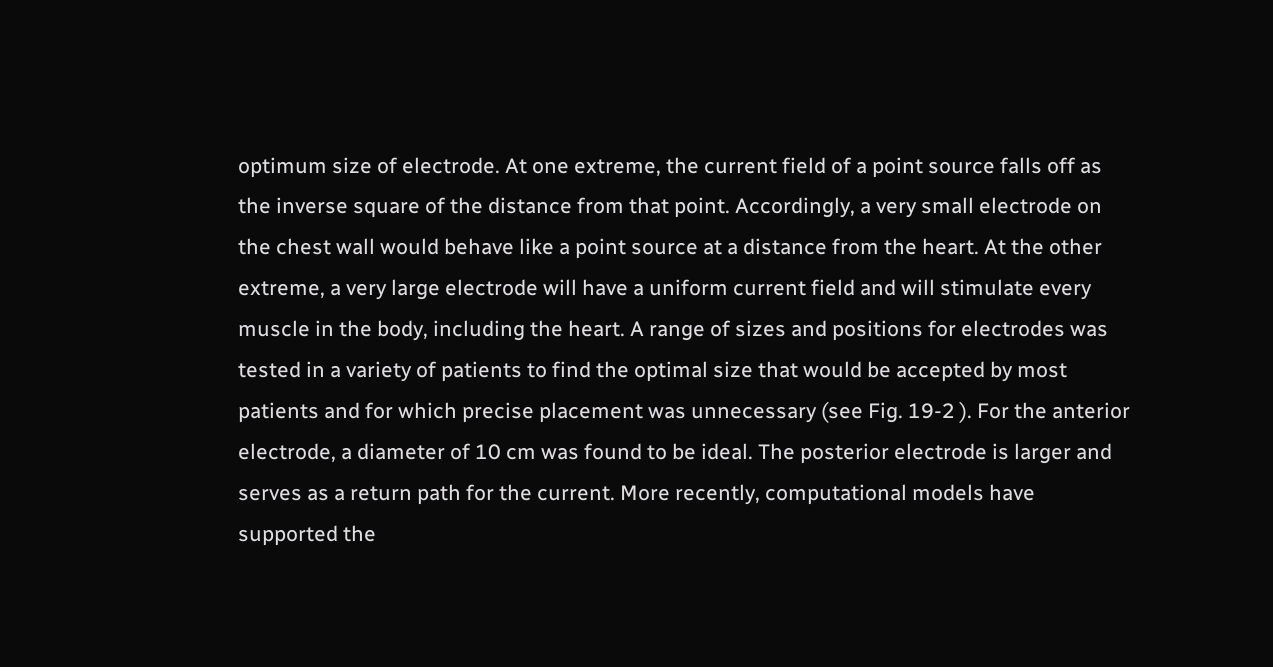optimum size of electrode. At one extreme, the current field of a point source falls off as the inverse square of the distance from that point. Accordingly, a very small electrode on the chest wall would behave like a point source at a distance from the heart. At the other extreme, a very large electrode will have a uniform current field and will stimulate every muscle in the body, including the heart. A range of sizes and positions for electrodes was tested in a variety of patients to find the optimal size that would be accepted by most patients and for which precise placement was unnecessary (see Fig. 19-2 ). For the anterior electrode, a diameter of 10 cm was found to be ideal. The posterior electrode is larger and serves as a return path for the current. More recently, computational models have supported the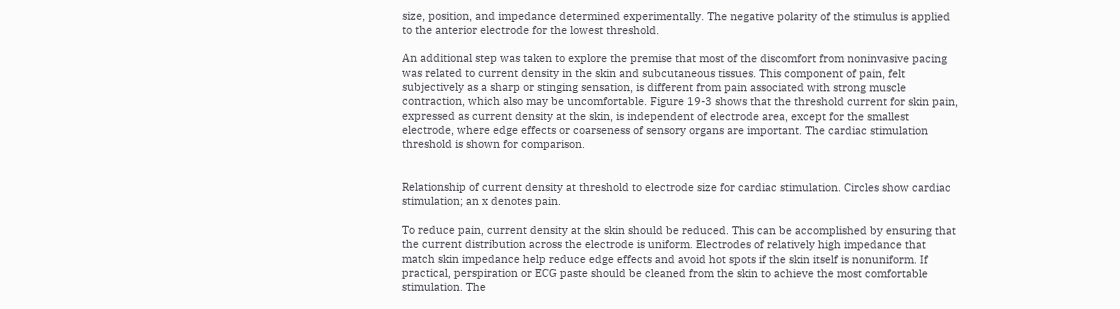size, position, and impedance determined experimentally. The negative polarity of the stimulus is applied to the anterior electrode for the lowest threshold.

An additional step was taken to explore the premise that most of the discomfort from noninvasive pacing was related to current density in the skin and subcutaneous tissues. This component of pain, felt subjectively as a sharp or stinging sensation, is different from pain associated with strong muscle contraction, which also may be uncomfortable. Figure 19-3 shows that the threshold current for skin pain, expressed as current density at the skin, is independent of electrode area, except for the smallest electrode, where edge effects or coarseness of sensory organs are important. The cardiac stimulation threshold is shown for comparison.


Relationship of current density at threshold to electrode size for cardiac stimulation. Circles show cardiac stimulation; an x denotes pain.

To reduce pain, current density at the skin should be reduced. This can be accomplished by ensuring that the current distribution across the electrode is uniform. Electrodes of relatively high impedance that match skin impedance help reduce edge effects and avoid hot spots if the skin itself is nonuniform. If practical, perspiration or ECG paste should be cleaned from the skin to achieve the most comfortable stimulation. The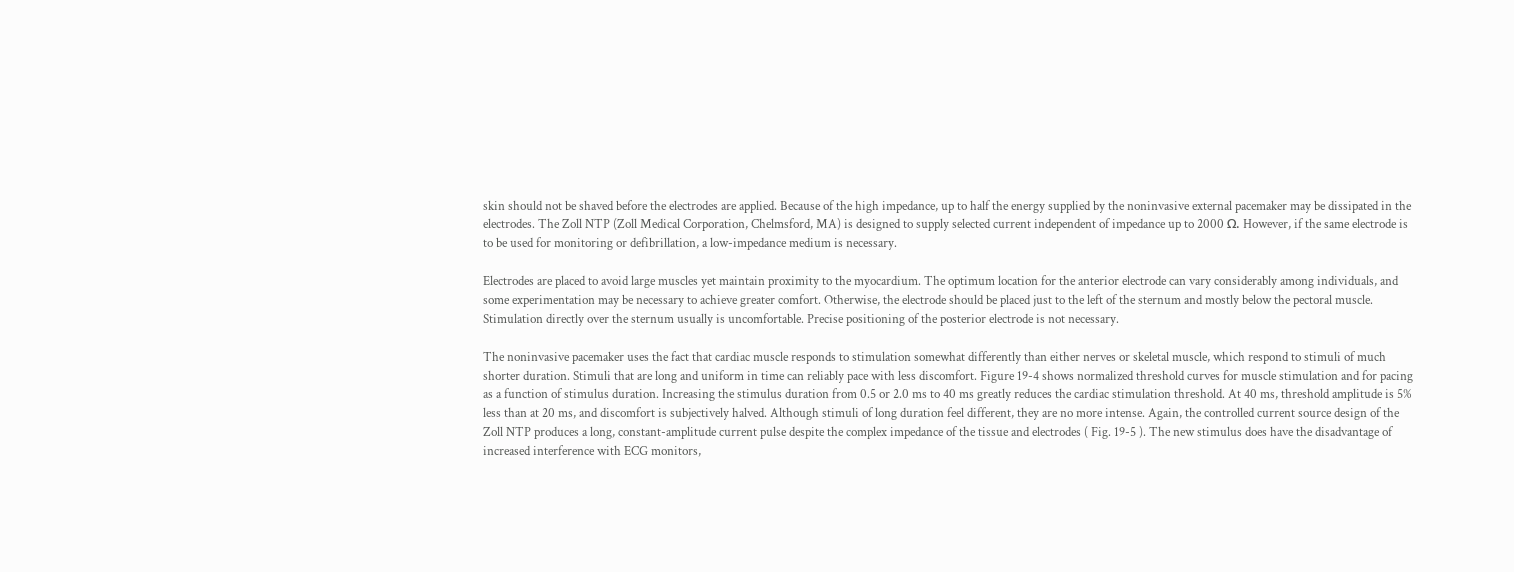skin should not be shaved before the electrodes are applied. Because of the high impedance, up to half the energy supplied by the noninvasive external pacemaker may be dissipated in the electrodes. The Zoll NTP (Zoll Medical Corporation, Chelmsford, MA) is designed to supply selected current independent of impedance up to 2000 Ω. However, if the same electrode is to be used for monitoring or defibrillation, a low-impedance medium is necessary.

Electrodes are placed to avoid large muscles yet maintain proximity to the myocardium. The optimum location for the anterior electrode can vary considerably among individuals, and some experimentation may be necessary to achieve greater comfort. Otherwise, the electrode should be placed just to the left of the sternum and mostly below the pectoral muscle. Stimulation directly over the sternum usually is uncomfortable. Precise positioning of the posterior electrode is not necessary.

The noninvasive pacemaker uses the fact that cardiac muscle responds to stimulation somewhat differently than either nerves or skeletal muscle, which respond to stimuli of much shorter duration. Stimuli that are long and uniform in time can reliably pace with less discomfort. Figure 19-4 shows normalized threshold curves for muscle stimulation and for pacing as a function of stimulus duration. Increasing the stimulus duration from 0.5 or 2.0 ms to 40 ms greatly reduces the cardiac stimulation threshold. At 40 ms, threshold amplitude is 5% less than at 20 ms, and discomfort is subjectively halved. Although stimuli of long duration feel different, they are no more intense. Again, the controlled current source design of the Zoll NTP produces a long, constant-amplitude current pulse despite the complex impedance of the tissue and electrodes ( Fig. 19-5 ). The new stimulus does have the disadvantage of increased interference with ECG monitors,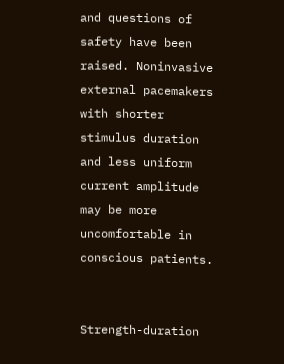and questions of safety have been raised. Noninvasive external pacemakers with shorter stimulus duration and less uniform current amplitude may be more uncomfortable in conscious patients.


Strength-duration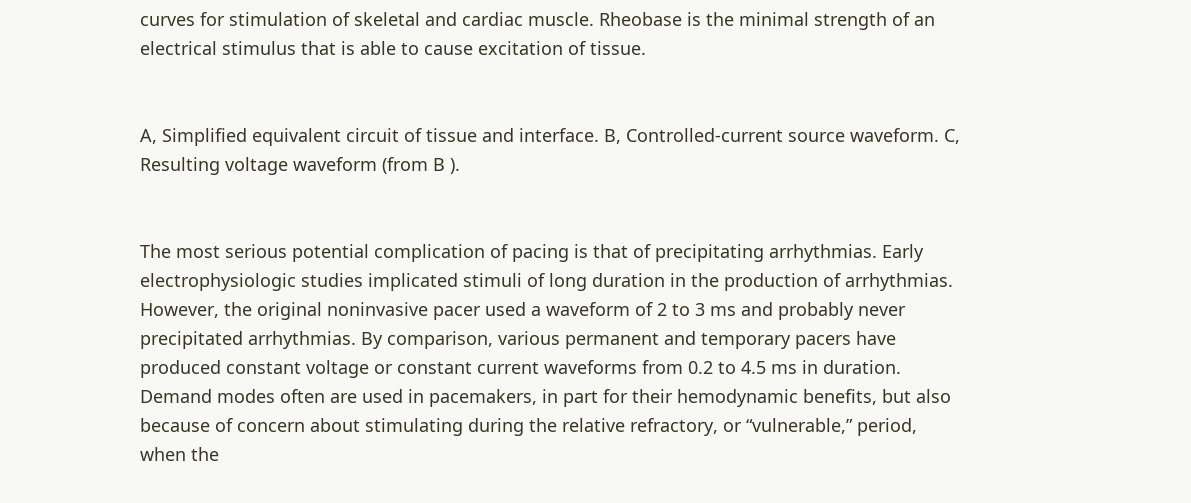curves for stimulation of skeletal and cardiac muscle. Rheobase is the minimal strength of an electrical stimulus that is able to cause excitation of tissue.


A, Simplified equivalent circuit of tissue and interface. B, Controlled-current source waveform. C, Resulting voltage waveform (from B ).


The most serious potential complication of pacing is that of precipitating arrhythmias. Early electrophysiologic studies implicated stimuli of long duration in the production of arrhythmias. However, the original noninvasive pacer used a waveform of 2 to 3 ms and probably never precipitated arrhythmias. By comparison, various permanent and temporary pacers have produced constant voltage or constant current waveforms from 0.2 to 4.5 ms in duration. Demand modes often are used in pacemakers, in part for their hemodynamic benefits, but also because of concern about stimulating during the relative refractory, or “vulnerable,” period, when the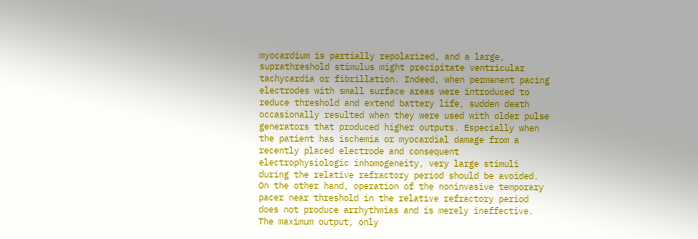myocardium is partially repolarized, and a large, suprathreshold stimulus might precipitate ventricular tachycardia or fibrillation. Indeed, when permanent pacing electrodes with small surface areas were introduced to reduce threshold and extend battery life, sudden death occasionally resulted when they were used with older pulse generators that produced higher outputs. Especially when the patient has ischemia or myocardial damage from a recently placed electrode and consequent electrophysiologic inhomogeneity, very large stimuli during the relative refractory period should be avoided. On the other hand, operation of the noninvasive temporary pacer near threshold in the relative refractory period does not produce arrhythmias and is merely ineffective. The maximum output, only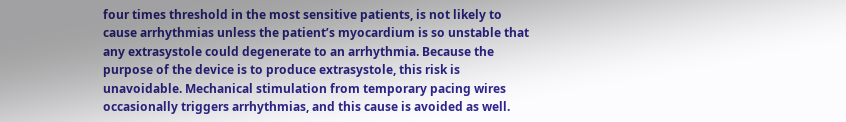four times threshold in the most sensitive patients, is not likely to cause arrhythmias unless the patient’s myocardium is so unstable that any extrasystole could degenerate to an arrhythmia. Because the purpose of the device is to produce extrasystole, this risk is unavoidable. Mechanical stimulation from temporary pacing wires occasionally triggers arrhythmias, and this cause is avoided as well.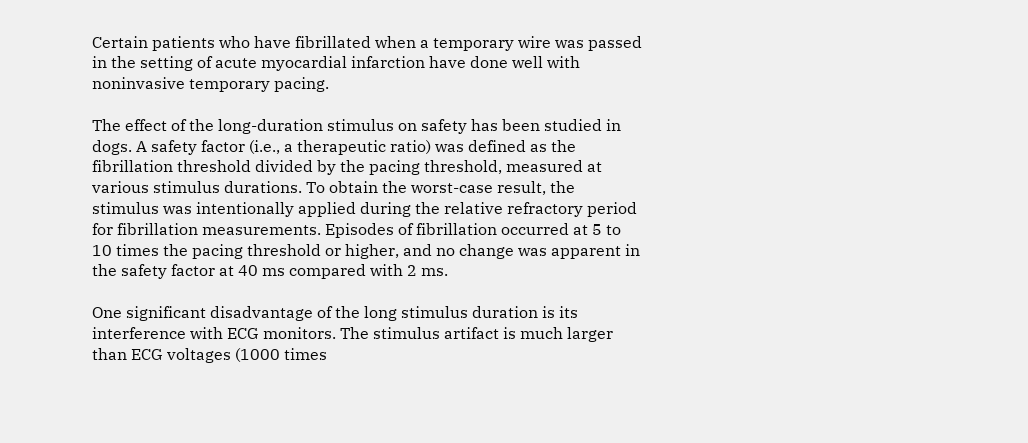Certain patients who have fibrillated when a temporary wire was passed in the setting of acute myocardial infarction have done well with noninvasive temporary pacing.

The effect of the long-duration stimulus on safety has been studied in dogs. A safety factor (i.e., a therapeutic ratio) was defined as the fibrillation threshold divided by the pacing threshold, measured at various stimulus durations. To obtain the worst-case result, the stimulus was intentionally applied during the relative refractory period for fibrillation measurements. Episodes of fibrillation occurred at 5 to 10 times the pacing threshold or higher, and no change was apparent in the safety factor at 40 ms compared with 2 ms.

One significant disadvantage of the long stimulus duration is its interference with ECG monitors. The stimulus artifact is much larger than ECG voltages (1000 times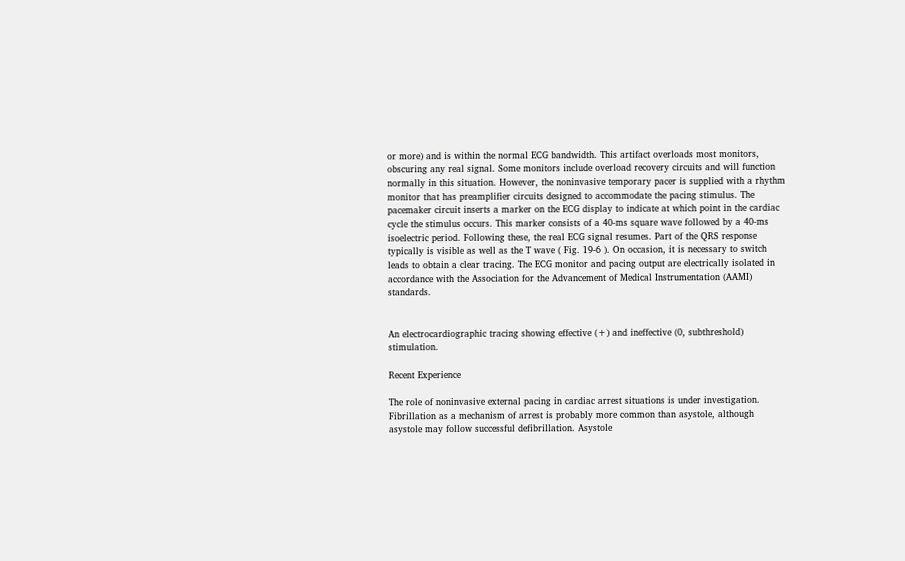or more) and is within the normal ECG bandwidth. This artifact overloads most monitors, obscuring any real signal. Some monitors include overload recovery circuits and will function normally in this situation. However, the noninvasive temporary pacer is supplied with a rhythm monitor that has preamplifier circuits designed to accommodate the pacing stimulus. The pacemaker circuit inserts a marker on the ECG display to indicate at which point in the cardiac cycle the stimulus occurs. This marker consists of a 40-ms square wave followed by a 40-ms isoelectric period. Following these, the real ECG signal resumes. Part of the QRS response typically is visible as well as the T wave ( Fig. 19-6 ). On occasion, it is necessary to switch leads to obtain a clear tracing. The ECG monitor and pacing output are electrically isolated in accordance with the Association for the Advancement of Medical Instrumentation (AAMI) standards.


An electrocardiographic tracing showing effective (+) and ineffective (0, subthreshold) stimulation.

Recent Experience

The role of noninvasive external pacing in cardiac arrest situations is under investigation. Fibrillation as a mechanism of arrest is probably more common than asystole, although asystole may follow successful defibrillation. Asystole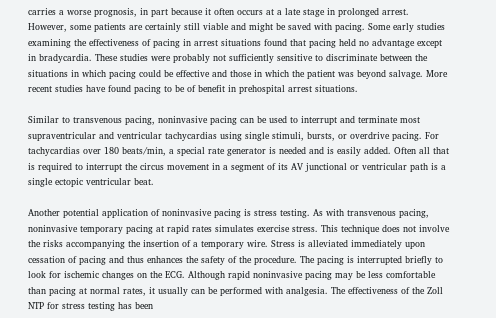carries a worse prognosis, in part because it often occurs at a late stage in prolonged arrest. However, some patients are certainly still viable and might be saved with pacing. Some early studies examining the effectiveness of pacing in arrest situations found that pacing held no advantage except in bradycardia. These studies were probably not sufficiently sensitive to discriminate between the situations in which pacing could be effective and those in which the patient was beyond salvage. More recent studies have found pacing to be of benefit in prehospital arrest situations.

Similar to transvenous pacing, noninvasive pacing can be used to interrupt and terminate most supraventricular and ventricular tachycardias using single stimuli, bursts, or overdrive pacing. For tachycardias over 180 beats/min, a special rate generator is needed and is easily added. Often all that is required to interrupt the circus movement in a segment of its AV junctional or ventricular path is a single ectopic ventricular beat.

Another potential application of noninvasive pacing is stress testing. As with transvenous pacing, noninvasive temporary pacing at rapid rates simulates exercise stress. This technique does not involve the risks accompanying the insertion of a temporary wire. Stress is alleviated immediately upon cessation of pacing and thus enhances the safety of the procedure. The pacing is interrupted briefly to look for ischemic changes on the ECG. Although rapid noninvasive pacing may be less comfortable than pacing at normal rates, it usually can be performed with analgesia. The effectiveness of the Zoll NTP for stress testing has been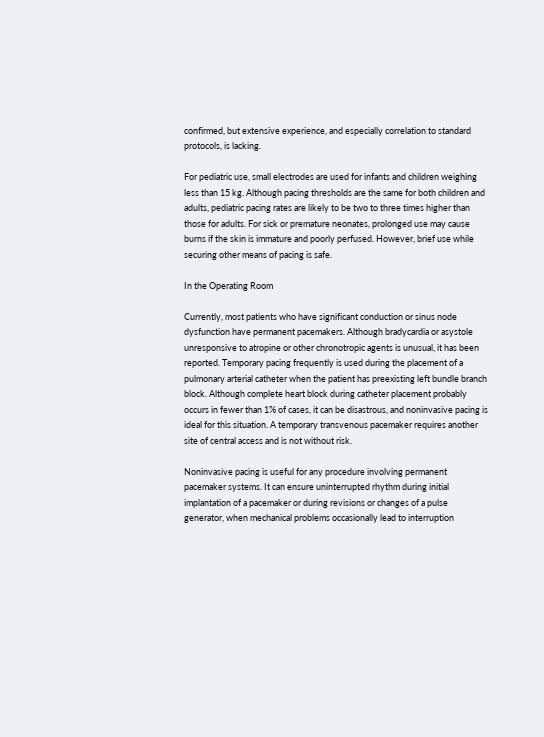confirmed, but extensive experience, and especially correlation to standard protocols, is lacking.

For pediatric use, small electrodes are used for infants and children weighing less than 15 kg. Although pacing thresholds are the same for both children and adults, pediatric pacing rates are likely to be two to three times higher than those for adults. For sick or premature neonates, prolonged use may cause burns if the skin is immature and poorly perfused. However, brief use while securing other means of pacing is safe.

In the Operating Room

Currently, most patients who have significant conduction or sinus node dysfunction have permanent pacemakers. Although bradycardia or asystole unresponsive to atropine or other chronotropic agents is unusual, it has been reported. Temporary pacing frequently is used during the placement of a pulmonary arterial catheter when the patient has preexisting left bundle branch block. Although complete heart block during catheter placement probably occurs in fewer than 1% of cases, it can be disastrous, and noninvasive pacing is ideal for this situation. A temporary transvenous pacemaker requires another site of central access and is not without risk.

Noninvasive pacing is useful for any procedure involving permanent pacemaker systems. It can ensure uninterrupted rhythm during initial implantation of a pacemaker or during revisions or changes of a pulse generator, when mechanical problems occasionally lead to interruption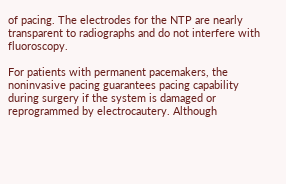of pacing. The electrodes for the NTP are nearly transparent to radiographs and do not interfere with fluoroscopy.

For patients with permanent pacemakers, the noninvasive pacing guarantees pacing capability during surgery if the system is damaged or reprogrammed by electrocautery. Although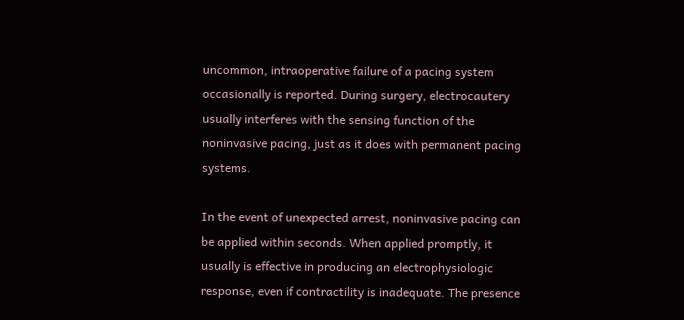uncommon, intraoperative failure of a pacing system occasionally is reported. During surgery, electrocautery usually interferes with the sensing function of the noninvasive pacing, just as it does with permanent pacing systems.

In the event of unexpected arrest, noninvasive pacing can be applied within seconds. When applied promptly, it usually is effective in producing an electrophysiologic response, even if contractility is inadequate. The presence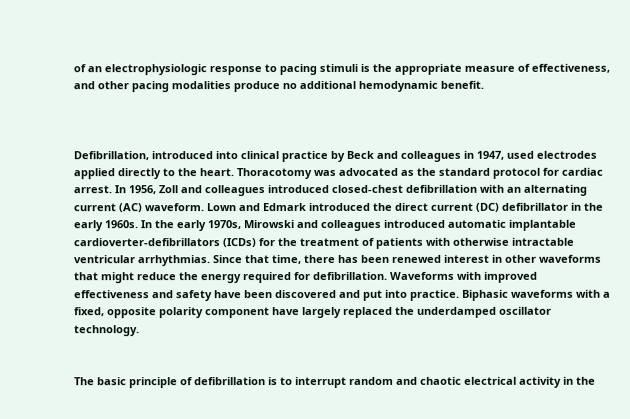of an electrophysiologic response to pacing stimuli is the appropriate measure of effectiveness, and other pacing modalities produce no additional hemodynamic benefit.



Defibrillation, introduced into clinical practice by Beck and colleagues in 1947, used electrodes applied directly to the heart. Thoracotomy was advocated as the standard protocol for cardiac arrest. In 1956, Zoll and colleagues introduced closed-chest defibrillation with an alternating current (AC) waveform. Lown and Edmark introduced the direct current (DC) defibrillator in the early 1960s. In the early 1970s, Mirowski and colleagues introduced automatic implantable cardioverter-defibrillators (ICDs) for the treatment of patients with otherwise intractable ventricular arrhythmias. Since that time, there has been renewed interest in other waveforms that might reduce the energy required for defibrillation. Waveforms with improved effectiveness and safety have been discovered and put into practice. Biphasic waveforms with a fixed, opposite polarity component have largely replaced the underdamped oscillator technology.


The basic principle of defibrillation is to interrupt random and chaotic electrical activity in the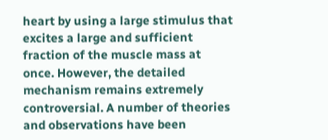heart by using a large stimulus that excites a large and sufficient fraction of the muscle mass at once. However, the detailed mechanism remains extremely controversial. A number of theories and observations have been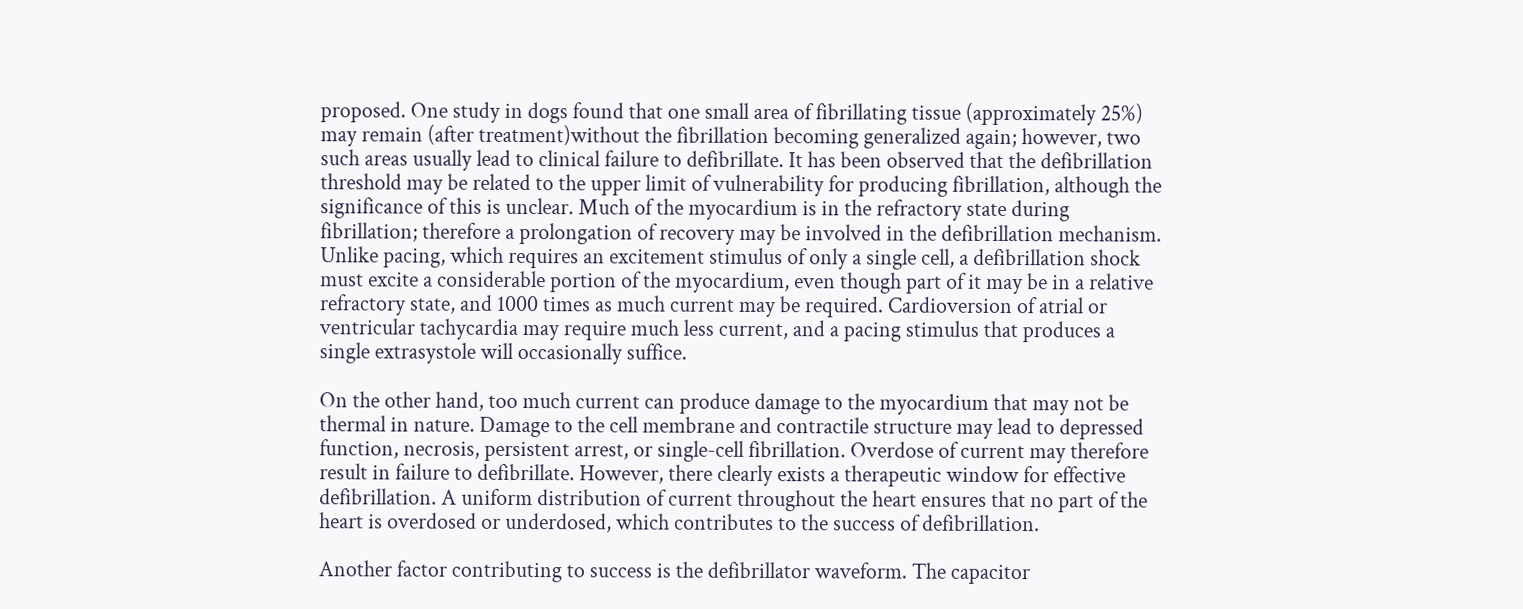proposed. One study in dogs found that one small area of fibrillating tissue (approximately 25%) may remain (after treatment)without the fibrillation becoming generalized again; however, two such areas usually lead to clinical failure to defibrillate. It has been observed that the defibrillation threshold may be related to the upper limit of vulnerability for producing fibrillation, although the significance of this is unclear. Much of the myocardium is in the refractory state during fibrillation; therefore a prolongation of recovery may be involved in the defibrillation mechanism. Unlike pacing, which requires an excitement stimulus of only a single cell, a defibrillation shock must excite a considerable portion of the myocardium, even though part of it may be in a relative refractory state, and 1000 times as much current may be required. Cardioversion of atrial or ventricular tachycardia may require much less current, and a pacing stimulus that produces a single extrasystole will occasionally suffice.

On the other hand, too much current can produce damage to the myocardium that may not be thermal in nature. Damage to the cell membrane and contractile structure may lead to depressed function, necrosis, persistent arrest, or single-cell fibrillation. Overdose of current may therefore result in failure to defibrillate. However, there clearly exists a therapeutic window for effective defibrillation. A uniform distribution of current throughout the heart ensures that no part of the heart is overdosed or underdosed, which contributes to the success of defibrillation.

Another factor contributing to success is the defibrillator waveform. The capacitor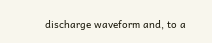discharge waveform and, to a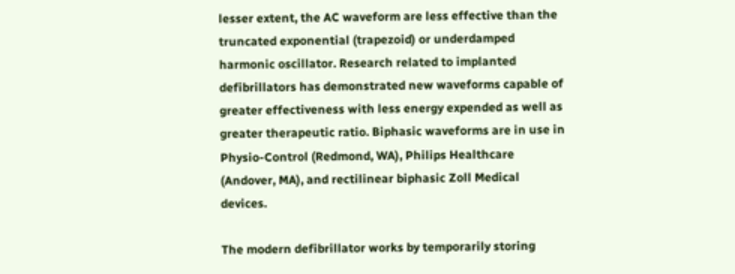lesser extent, the AC waveform are less effective than the truncated exponential (trapezoid) or underdamped harmonic oscillator. Research related to implanted defibrillators has demonstrated new waveforms capable of greater effectiveness with less energy expended as well as greater therapeutic ratio. Biphasic waveforms are in use in Physio-Control (Redmond, WA), Philips Healthcare (Andover, MA), and rectilinear biphasic Zoll Medical devices.

The modern defibrillator works by temporarily storing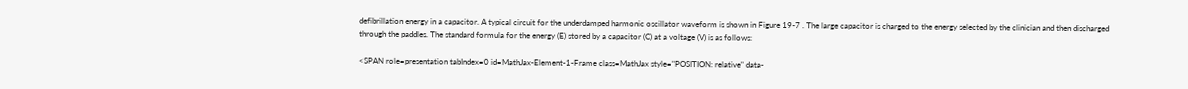defibrillation energy in a capacitor. A typical circuit for the underdamped harmonic oscillator waveform is shown in Figure 19-7 . The large capacitor is charged to the energy selected by the clinician and then discharged through the paddles. The standard formula for the energy (E) stored by a capacitor (C) at a voltage (V) is as follows:

<SPAN role=presentation tabIndex=0 id=MathJax-Element-1-Frame class=MathJax style="POSITION: relative" data-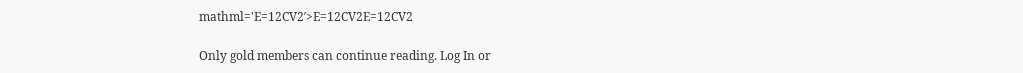mathml='E=12CV2′>E=12CV2E=12CV2

Only gold members can continue reading. Log In or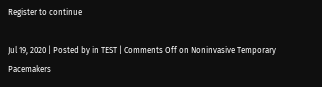Register to continue

Jul 19, 2020 | Posted by in TEST | Comments Off on Noninvasive Temporary Pacemakers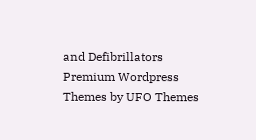and Defibrillators
Premium Wordpress Themes by UFO Themes